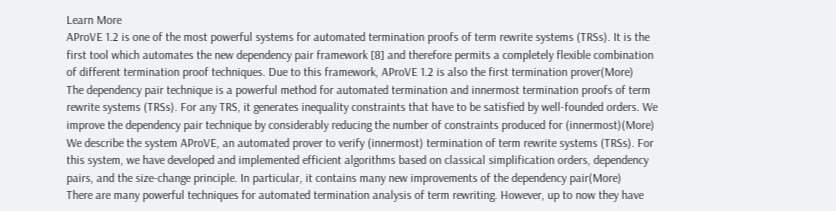Learn More
AProVE 1.2 is one of the most powerful systems for automated termination proofs of term rewrite systems (TRSs). It is the first tool which automates the new dependency pair framework [8] and therefore permits a completely flexible combination of different termination proof techniques. Due to this framework, AProVE 1.2 is also the first termination prover(More)
The dependency pair technique is a powerful method for automated termination and innermost termination proofs of term rewrite systems (TRSs). For any TRS, it generates inequality constraints that have to be satisfied by well-founded orders. We improve the dependency pair technique by considerably reducing the number of constraints produced for (innermost)(More)
We describe the system AProVE, an automated prover to verify (innermost) termination of term rewrite systems (TRSs). For this system, we have developed and implemented efficient algorithms based on classical simplification orders, dependency pairs, and the size-change principle. In particular, it contains many new improvements of the dependency pair(More)
There are many powerful techniques for automated termination analysis of term rewriting. However, up to now they have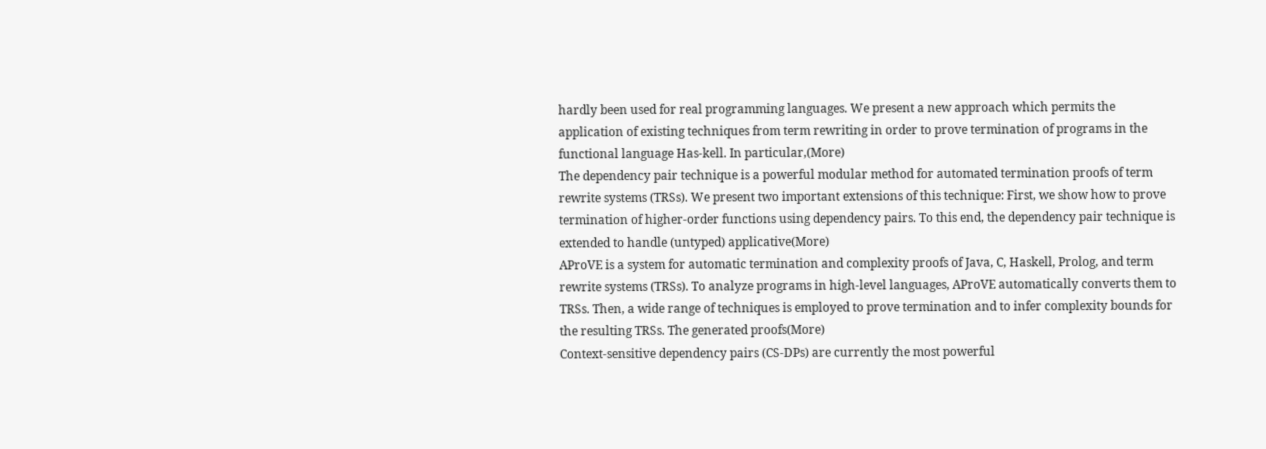hardly been used for real programming languages. We present a new approach which permits the application of existing techniques from term rewriting in order to prove termination of programs in the functional language Has-kell. In particular,(More)
The dependency pair technique is a powerful modular method for automated termination proofs of term rewrite systems (TRSs). We present two important extensions of this technique: First, we show how to prove termination of higher-order functions using dependency pairs. To this end, the dependency pair technique is extended to handle (untyped) applicative(More)
AProVE is a system for automatic termination and complexity proofs of Java, C, Haskell, Prolog, and term rewrite systems (TRSs). To analyze programs in high-level languages, AProVE automatically converts them to TRSs. Then, a wide range of techniques is employed to prove termination and to infer complexity bounds for the resulting TRSs. The generated proofs(More)
Context-sensitive dependency pairs (CS-DPs) are currently the most powerful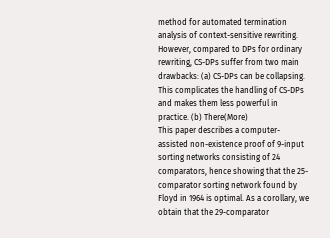method for automated termination analysis of context-sensitive rewriting. However, compared to DPs for ordinary rewriting, CS-DPs suffer from two main drawbacks: (a) CS-DPs can be collapsing. This complicates the handling of CS-DPs and makes them less powerful in practice. (b) There(More)
This paper describes a computer-assisted non-existence proof of 9-input sorting networks consisting of 24 comparators, hence showing that the 25-comparator sorting network found by Floyd in 1964 is optimal. As a corollary, we obtain that the 29-comparator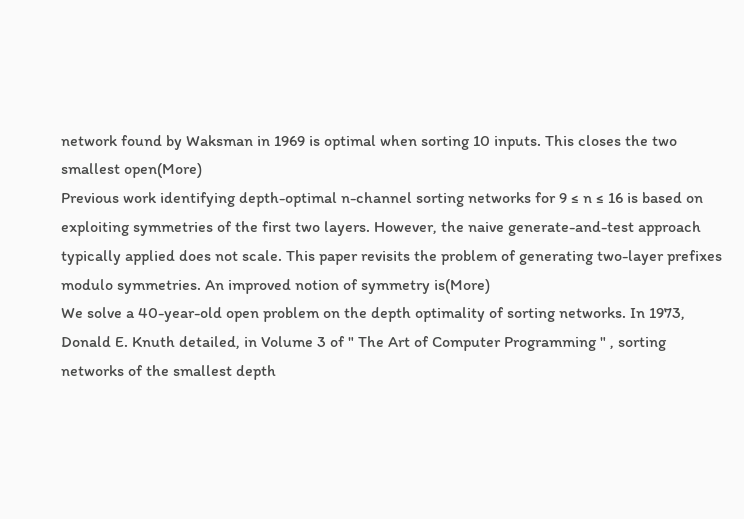network found by Waksman in 1969 is optimal when sorting 10 inputs. This closes the two smallest open(More)
Previous work identifying depth-optimal n-channel sorting networks for 9 ≤ n ≤ 16 is based on exploiting symmetries of the first two layers. However, the naive generate-and-test approach typically applied does not scale. This paper revisits the problem of generating two-layer prefixes modulo symmetries. An improved notion of symmetry is(More)
We solve a 40-year-old open problem on the depth optimality of sorting networks. In 1973, Donald E. Knuth detailed, in Volume 3 of " The Art of Computer Programming " , sorting networks of the smallest depth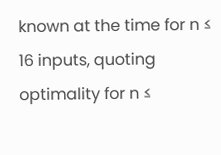known at the time for n ≤ 16 inputs, quoting optimality for n ≤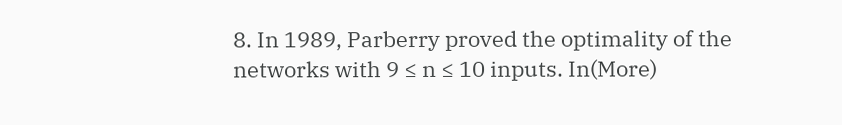8. In 1989, Parberry proved the optimality of the networks with 9 ≤ n ≤ 10 inputs. In(More)